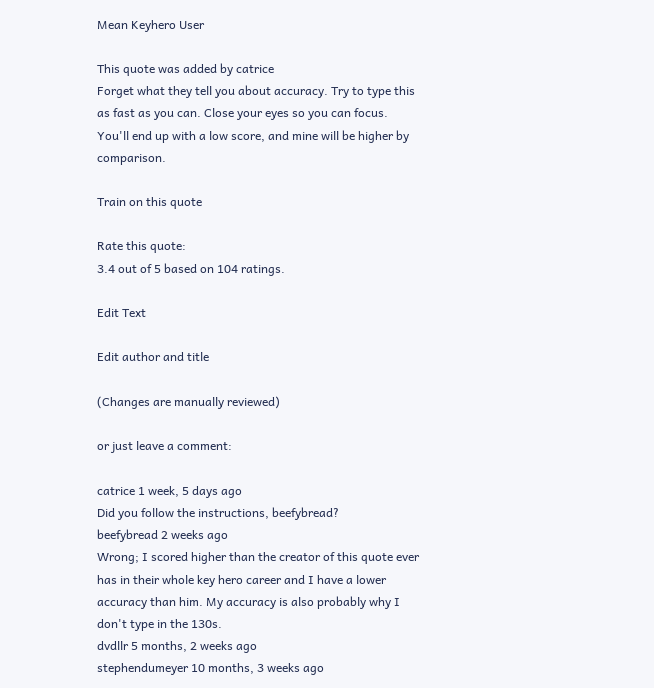Mean Keyhero User

This quote was added by catrice
Forget what they tell you about accuracy. Try to type this as fast as you can. Close your eyes so you can focus. You'll end up with a low score, and mine will be higher by comparison.

Train on this quote

Rate this quote:
3.4 out of 5 based on 104 ratings.

Edit Text

Edit author and title

(Changes are manually reviewed)

or just leave a comment:

catrice 1 week, 5 days ago
Did you follow the instructions, beefybread?
beefybread 2 weeks ago
Wrong; I scored higher than the creator of this quote ever has in their whole key hero career and I have a lower accuracy than him. My accuracy is also probably why I don't type in the 130s.
dvdllr 5 months, 2 weeks ago
stephendumeyer 10 months, 3 weeks ago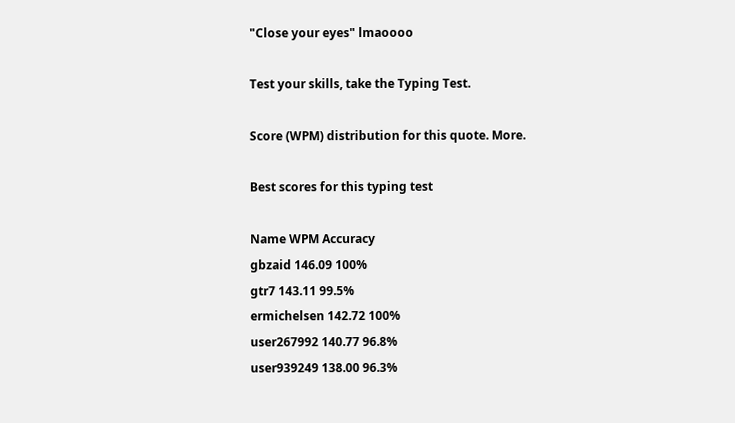"Close your eyes" lmaoooo

Test your skills, take the Typing Test.

Score (WPM) distribution for this quote. More.

Best scores for this typing test

Name WPM Accuracy
gbzaid 146.09 100%
gtr7 143.11 99.5%
ermichelsen 142.72 100%
user267992 140.77 96.8%
user939249 138.00 96.3%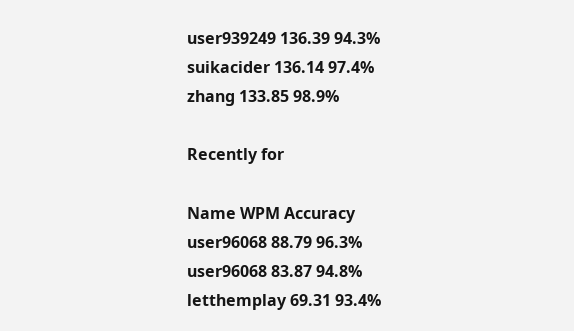user939249 136.39 94.3%
suikacider 136.14 97.4%
zhang 133.85 98.9%

Recently for

Name WPM Accuracy
user96068 88.79 96.3%
user96068 83.87 94.8%
letthemplay 69.31 93.4%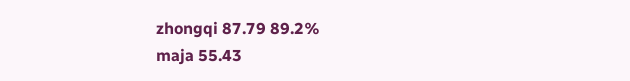zhongqi 87.79 89.2%
maja 55.43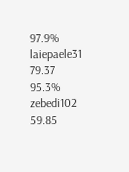97.9%
laiepaele31 79.37 95.3%
zebedi102 59.85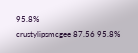95.8%
crustylipsmcgee 87.56 95.8%